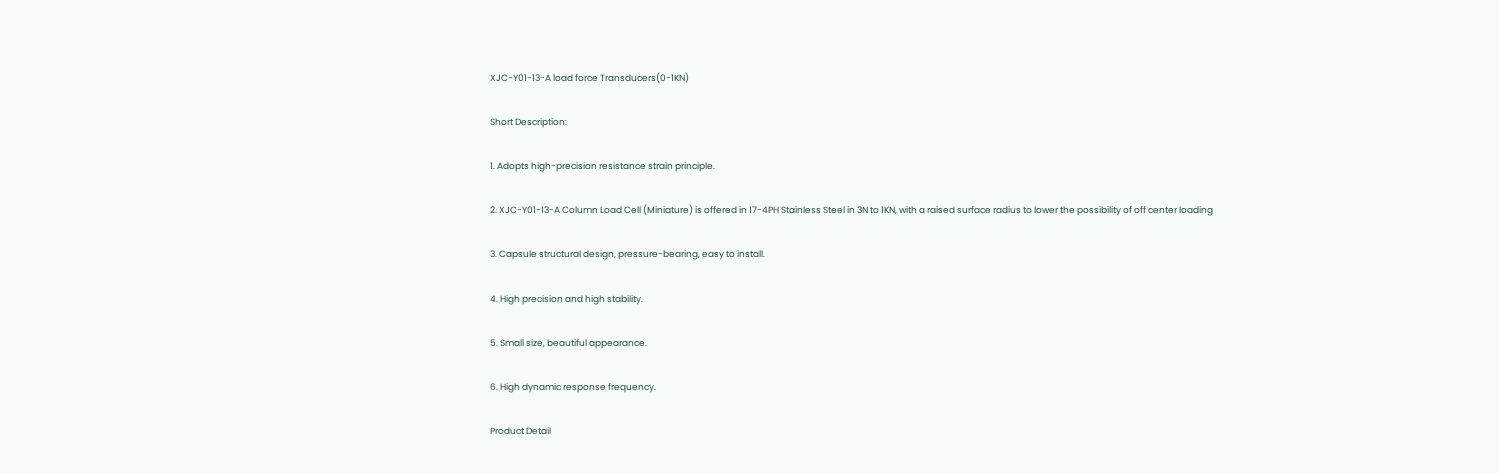XJC-Y01-13-A load force Transducers(0-1KN)

Short Description:

1. Adopts high-precision resistance strain principle.

2. XJC-Y01-13-A Column Load Cell (Miniature) is offered in 17-4PH Stainless Steel in 3N to 1KN, with a raised surface radius to lower the possibility of off center loading

3. Capsule structural design, pressure-bearing, easy to install.

4. High precision and high stability.

5. Small size, beautiful appearance.

6. High dynamic response frequency.

Product Detail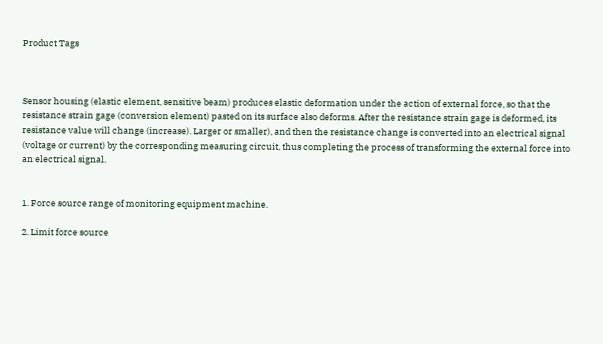Product Tags



Sensor housing (elastic element, sensitive beam) produces elastic deformation under the action of external force, so that the resistance strain gage (conversion element) pasted on its surface also deforms. After the resistance strain gage is deformed, its resistance value will change (increase). Larger or smaller), and then the resistance change is converted into an electrical signal (voltage or current) by the corresponding measuring circuit, thus completing the process of transforming the external force into an electrical signal.


1. Force source range of monitoring equipment machine.

2. Limit force source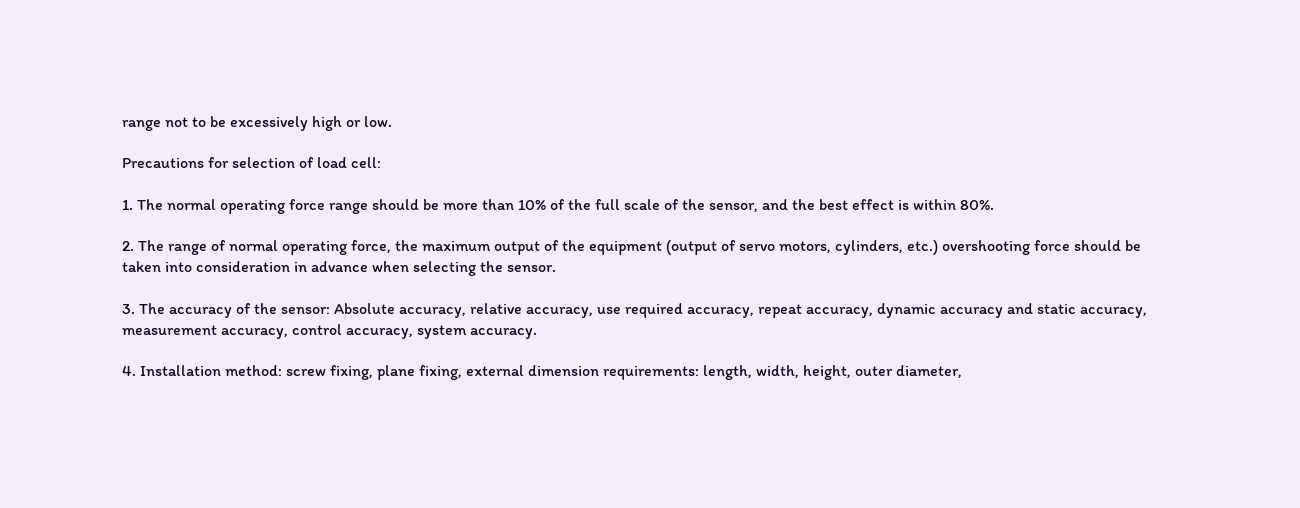range not to be excessively high or low.

Precautions for selection of load cell:

1. The normal operating force range should be more than 10% of the full scale of the sensor, and the best effect is within 80%.

2. The range of normal operating force, the maximum output of the equipment (output of servo motors, cylinders, etc.) overshooting force should be taken into consideration in advance when selecting the sensor.

3. The accuracy of the sensor: Absolute accuracy, relative accuracy, use required accuracy, repeat accuracy, dynamic accuracy and static accuracy, measurement accuracy, control accuracy, system accuracy.

4. Installation method: screw fixing, plane fixing, external dimension requirements: length, width, height, outer diameter,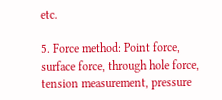etc.

5. Force method: Point force, surface force, through hole force, tension measurement, pressure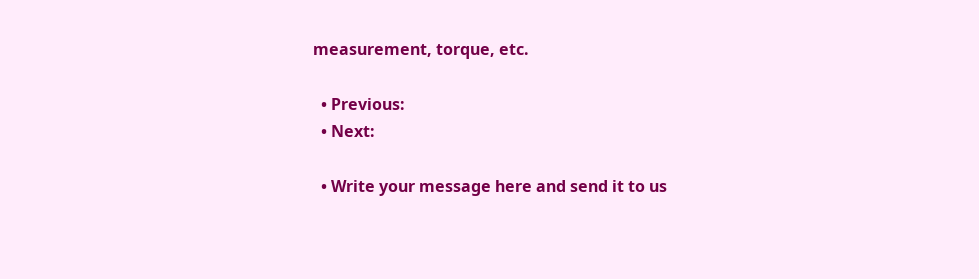measurement, torque, etc.

  • Previous:
  • Next:

  • Write your message here and send it to us